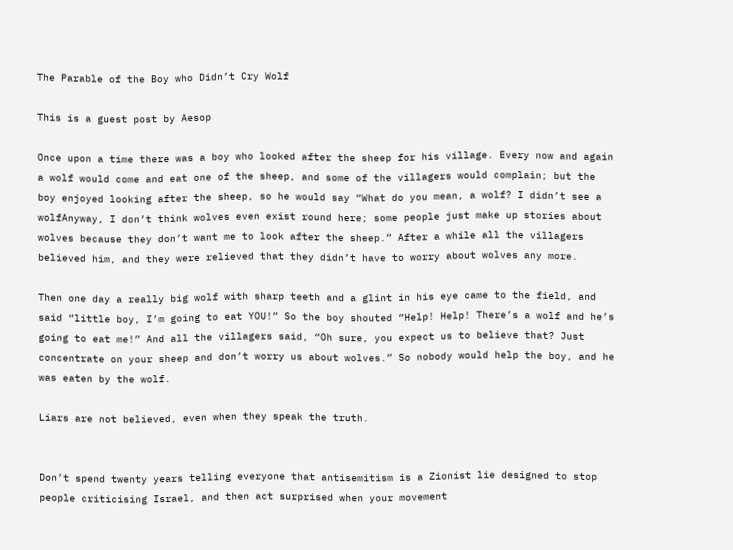The Parable of the Boy who Didn’t Cry Wolf

This is a guest post by Aesop

Once upon a time there was a boy who looked after the sheep for his village. Every now and again a wolf would come and eat one of the sheep, and some of the villagers would complain; but the boy enjoyed looking after the sheep, so he would say “What do you mean, a wolf? I didn’t see a wolfAnyway, I don’t think wolves even exist round here; some people just make up stories about wolves because they don’t want me to look after the sheep.” After a while all the villagers believed him, and they were relieved that they didn’t have to worry about wolves any more.

Then one day a really big wolf with sharp teeth and a glint in his eye came to the field, and said “little boy, I’m going to eat YOU!” So the boy shouted “Help! Help! There’s a wolf and he’s going to eat me!” And all the villagers said, “Oh sure, you expect us to believe that? Just concentrate on your sheep and don’t worry us about wolves.” So nobody would help the boy, and he was eaten by the wolf.

Liars are not believed, even when they speak the truth.


Don’t spend twenty years telling everyone that antisemitism is a Zionist lie designed to stop people criticising Israel, and then act surprised when your movement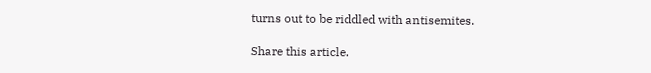turns out to be riddled with antisemites.

Share this article.